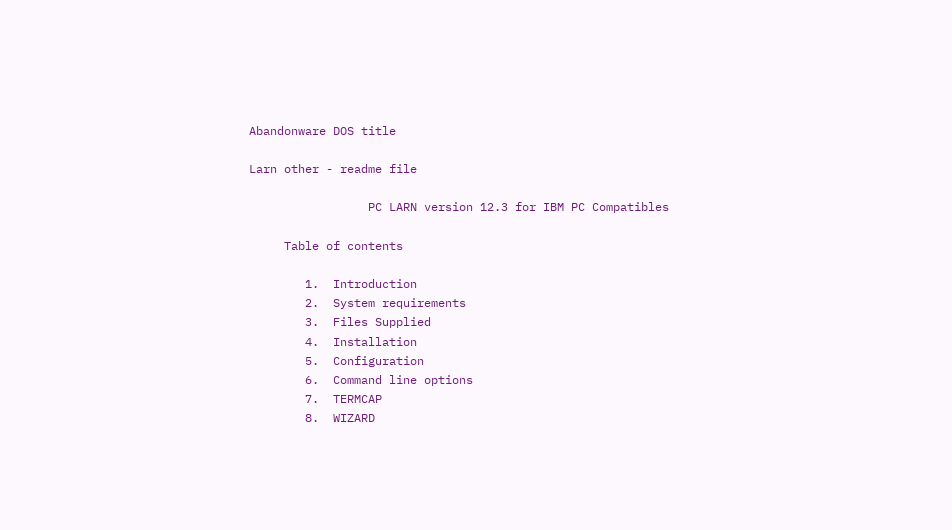Abandonware DOS title

Larn other - readme file

                 PC LARN version 12.3 for IBM PC Compatibles

     Table of contents

        1.  Introduction
        2.  System requirements
        3.  Files Supplied
        4.  Installation
        5.  Configuration
        6.  Command line options
        7.  TERMCAP
        8.  WIZARD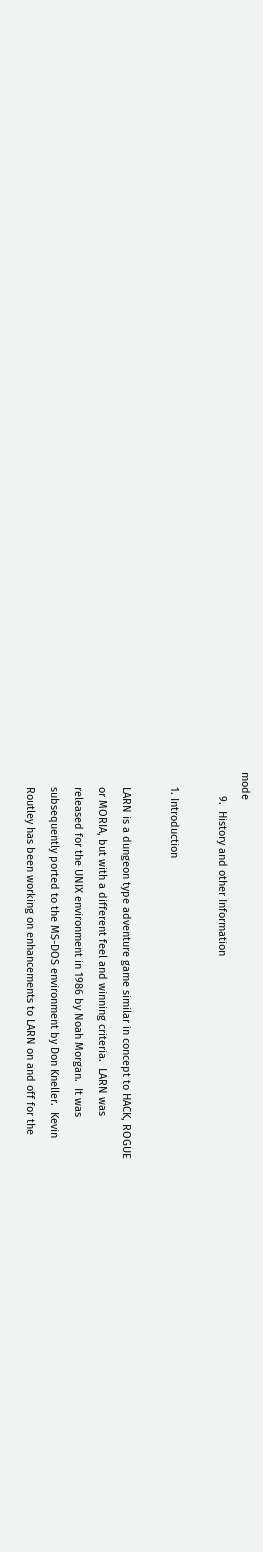mode
        9.  History and other Information

     1. Introduction

     LARN is a dungeon type adventure game similar in concept to HACK, ROGUE
     or MORIA, but with a different feel and winning criteria.  LARN was
     released for the UNIX environment in 1986 by Noah Morgan.  It was
     subsequently ported to the MS-DOS environment by Don Kneller.  Kevin
     Routley has been working on enhancements to LARN on and off for the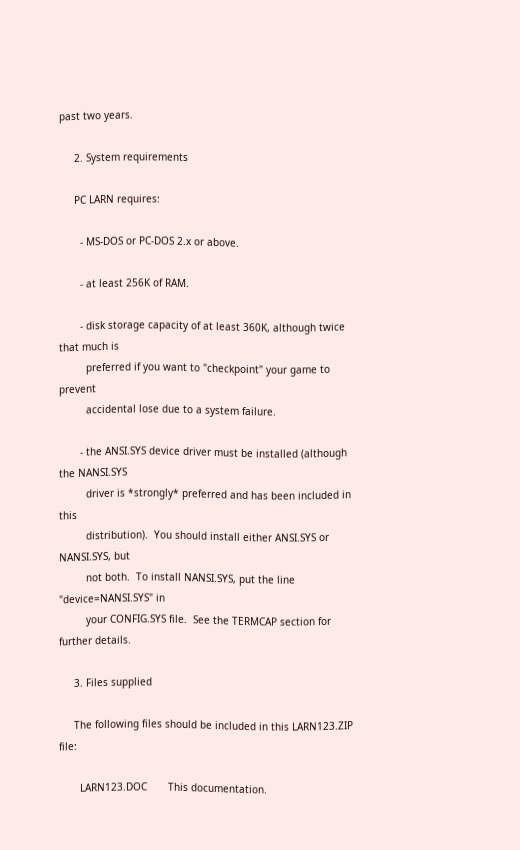past two years.

     2. System requirements

     PC LARN requires:

       - MS-DOS or PC-DOS 2.x or above.

       - at least 256K of RAM.

       - disk storage capacity of at least 360K, although twice that much is
         preferred if you want to "checkpoint" your game to prevent
         accidental lose due to a system failure.

       - the ANSI.SYS device driver must be installed (although the NANSI.SYS
         driver is *strongly* preferred and has been included in this
         distribution).  You should install either ANSI.SYS or NANSI.SYS, but
         not both.  To install NANSI.SYS, put the line "device=NANSI.SYS" in
         your CONFIG.SYS file.  See the TERMCAP section for further details.

     3. Files supplied

     The following files should be included in this LARN123.ZIP file:

       LARN123.DOC       This documentation.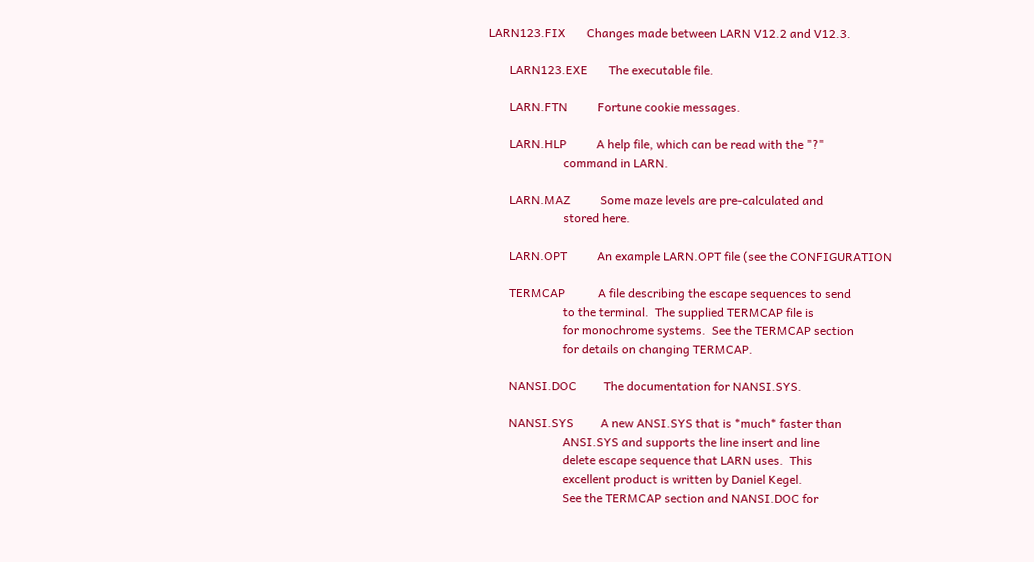LARN123.FIX       Changes made between LARN V12.2 and V12.3.

       LARN123.EXE       The executable file.

       LARN.FTN          Fortune cookie messages.

       LARN.HLP          A help file, which can be read with the "?"
                         command in LARN.

       LARN.MAZ          Some maze levels are pre-calculated and
                         stored here.

       LARN.OPT          An example LARN.OPT file (see the CONFIGURATION

       TERMCAP           A file describing the escape sequences to send
                         to the terminal.  The supplied TERMCAP file is
                         for monochrome systems.  See the TERMCAP section
                         for details on changing TERMCAP.

       NANSI.DOC         The documentation for NANSI.SYS.

       NANSI.SYS         A new ANSI.SYS that is *much* faster than
                         ANSI.SYS and supports the line insert and line
                         delete escape sequence that LARN uses.  This
                         excellent product is written by Daniel Kegel.
                         See the TERMCAP section and NANSI.DOC for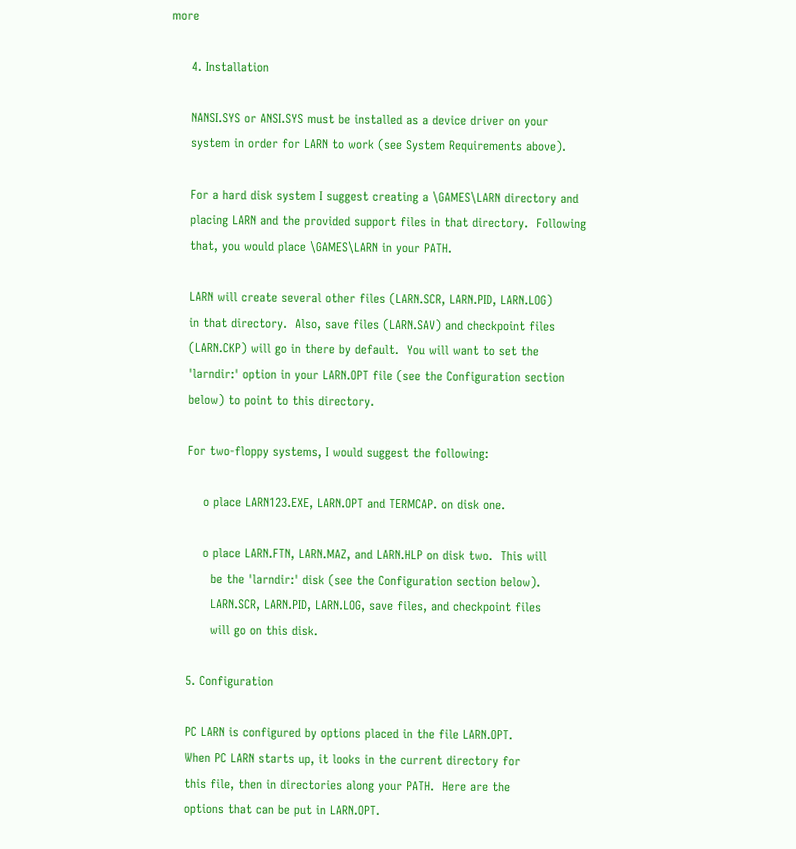more

     4. Installation

     NANSI.SYS or ANSI.SYS must be installed as a device driver on your
     system in order for LARN to work (see System Requirements above).

     For a hard disk system I suggest creating a \GAMES\LARN directory and
     placing LARN and the provided support files in that directory.  Following
     that, you would place \GAMES\LARN in your PATH.

     LARN will create several other files (LARN.SCR, LARN.PID, LARN.LOG)
     in that directory.  Also, save files (LARN.SAV) and checkpoint files
     (LARN.CKP) will go in there by default.  You will want to set the
     'larndir:' option in your LARN.OPT file (see the Configuration section
     below) to point to this directory.

     For two-floppy systems, I would suggest the following:

         o place LARN123.EXE, LARN.OPT and TERMCAP. on disk one.

         o place LARN.FTN, LARN.MAZ, and LARN.HLP on disk two.  This will
           be the 'larndir:' disk (see the Configuration section below).
           LARN.SCR, LARN.PID, LARN.LOG, save files, and checkpoint files
           will go on this disk.

     5. Configuration

     PC LARN is configured by options placed in the file LARN.OPT.
     When PC LARN starts up, it looks in the current directory for
     this file, then in directories along your PATH.  Here are the
     options that can be put in LARN.OPT.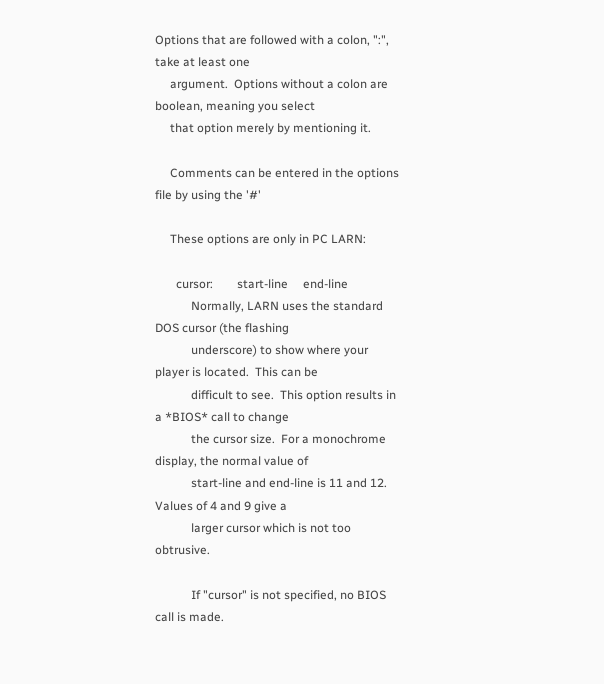Options that are followed with a colon, ":", take at least one
     argument.  Options without a colon are boolean, meaning you select
     that option merely by mentioning it.

     Comments can be entered in the options file by using the '#'

     These options are only in PC LARN:

       cursor:        start-line     end-line
            Normally, LARN uses the standard DOS cursor (the flashing
            underscore) to show where your player is located.  This can be
            difficult to see.  This option results in a *BIOS* call to change
            the cursor size.  For a monochrome display, the normal value of
            start-line and end-line is 11 and 12.  Values of 4 and 9 give a
            larger cursor which is not too obtrusive.

            If "cursor" is not specified, no BIOS call is made.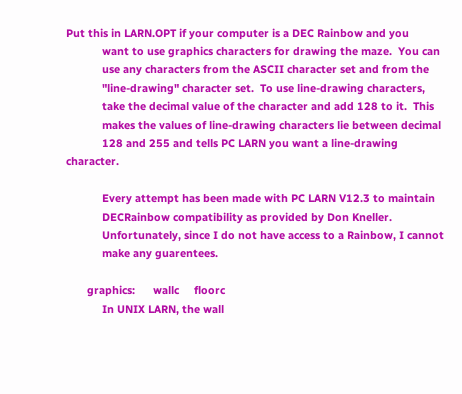Put this in LARN.OPT if your computer is a DEC Rainbow and you
            want to use graphics characters for drawing the maze.  You can
            use any characters from the ASCII character set and from the
            "line-drawing" character set.  To use line-drawing characters,
            take the decimal value of the character and add 128 to it.  This
            makes the values of line-drawing characters lie between decimal
            128 and 255 and tells PC LARN you want a line-drawing character.

            Every attempt has been made with PC LARN V12.3 to maintain
            DECRainbow compatibility as provided by Don Kneller.
            Unfortunately, since I do not have access to a Rainbow, I cannot
            make any guarentees.

       graphics:      wallc     floorc
            In UNIX LARN, the wall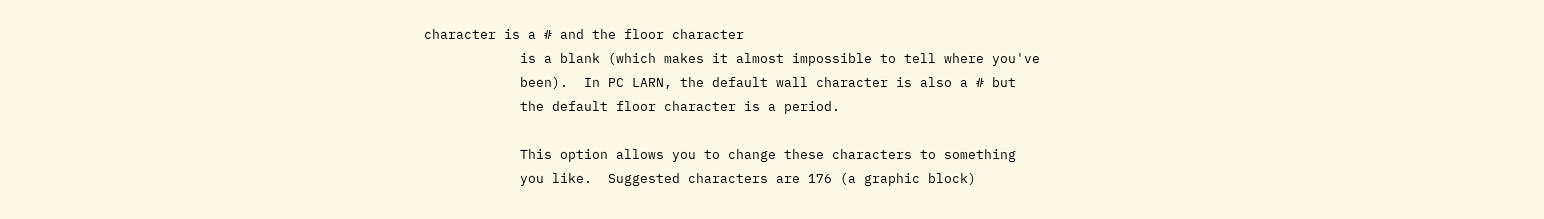character is a # and the floor character
            is a blank (which makes it almost impossible to tell where you've
            been).  In PC LARN, the default wall character is also a # but
            the default floor character is a period.

            This option allows you to change these characters to something
            you like.  Suggested characters are 176 (a graphic block)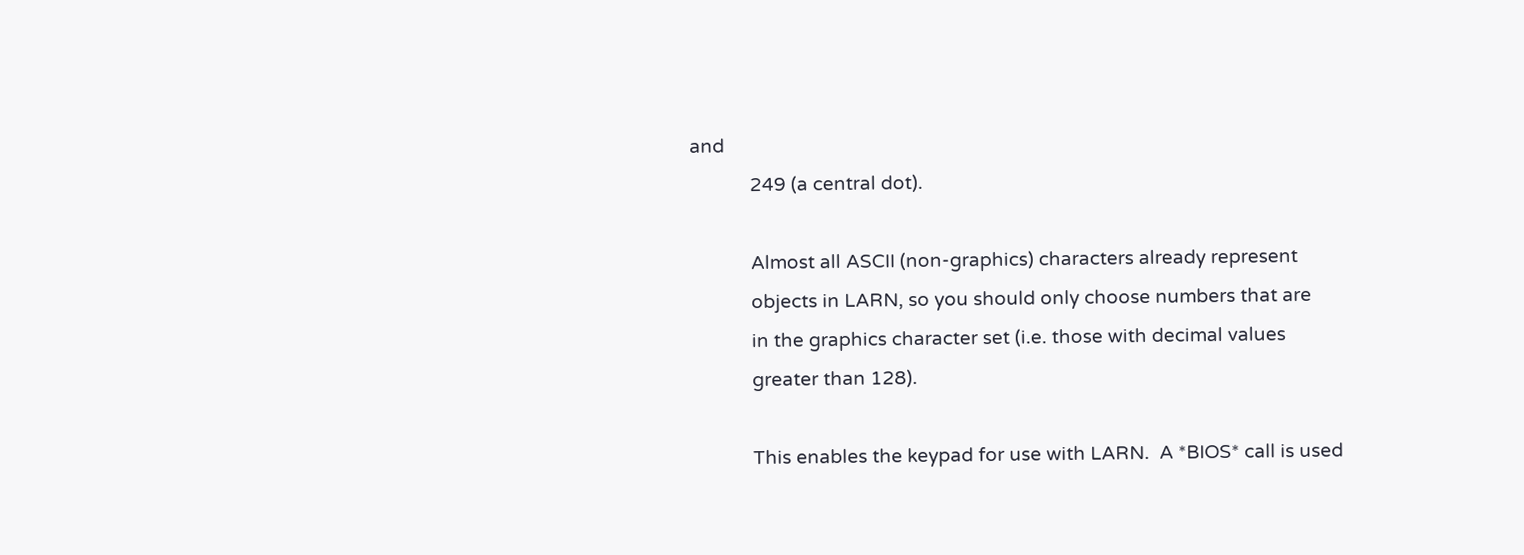and
            249 (a central dot).

            Almost all ASCII (non-graphics) characters already represent
            objects in LARN, so you should only choose numbers that are
            in the graphics character set (i.e. those with decimal values
            greater than 128).

            This enables the keypad for use with LARN.  A *BIOS* call is used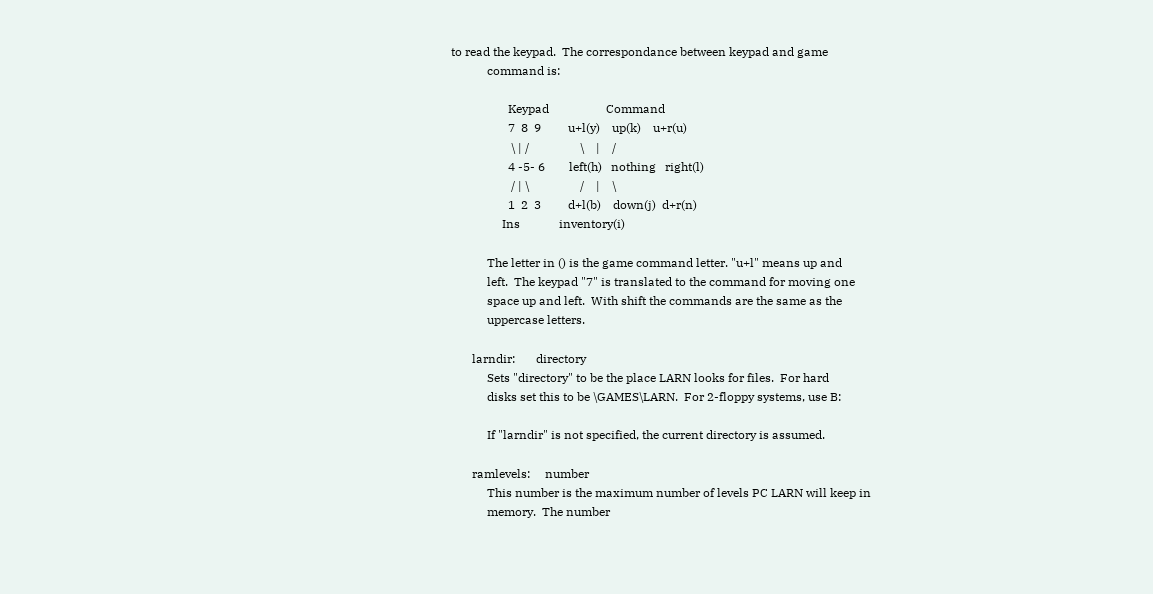to read the keypad.  The correspondance between keypad and game
            command is:

                   Keypad                   Command
                   7  8  9         u+l(y)    up(k)    u+r(u)
                    \ | /                 \    |    /
                   4 -5- 6        left(h)   nothing   right(l)
                    / | \                 /    |    \
                   1  2  3         d+l(b)    down(j)  d+r(n)
                 Ins             inventory(i)

            The letter in () is the game command letter. "u+l" means up and
            left.  The keypad "7" is translated to the command for moving one
            space up and left.  With shift the commands are the same as the
            uppercase letters.

       larndir:       directory
            Sets "directory" to be the place LARN looks for files.  For hard
            disks set this to be \GAMES\LARN.  For 2-floppy systems, use B:

            If "larndir" is not specified, the current directory is assumed.

       ramlevels:     number
            This number is the maximum number of levels PC LARN will keep in
            memory.  The number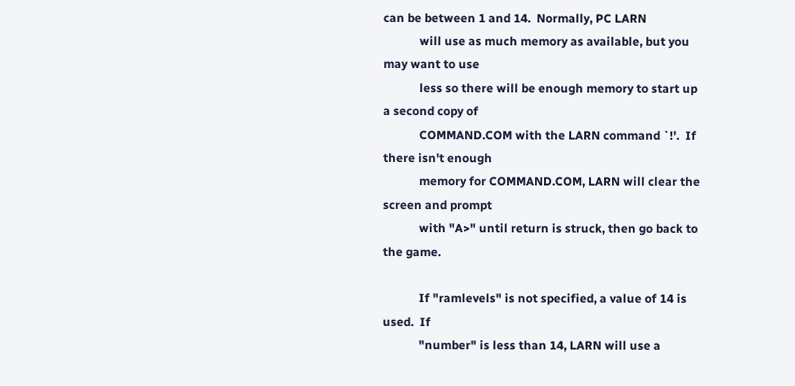can be between 1 and 14.  Normally, PC LARN
            will use as much memory as available, but you may want to use
            less so there will be enough memory to start up a second copy of
            COMMAND.COM with the LARN command `!'.  If there isn't enough
            memory for COMMAND.COM, LARN will clear the screen and prompt
            with "A>" until return is struck, then go back to the game.

            If "ramlevels" is not specified, a value of 14 is used.  If
            "number" is less than 14, LARN will use a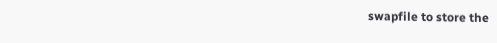swapfile to store the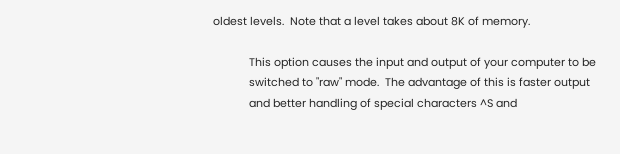oldest levels.  Note that a level takes about 8K of memory.

            This option causes the input and output of your computer to be
            switched to "raw" mode.  The advantage of this is faster output
            and better handling of special characters ^S and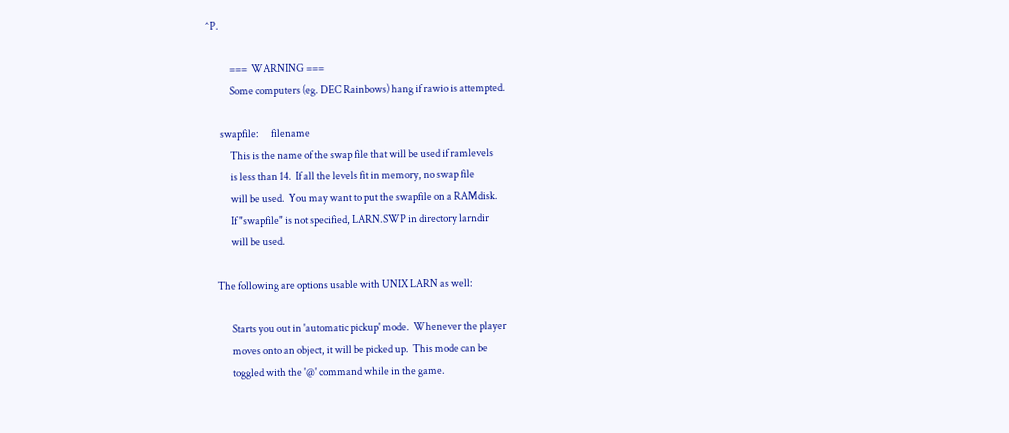^P.

            ===  WARNING ===
            Some computers (eg. DEC Rainbows) hang if rawio is attempted.

       swapfile:      filename
            This is the name of the swap file that will be used if ramlevels
            is less than 14.  If all the levels fit in memory, no swap file
            will be used.  You may want to put the swapfile on a RAMdisk.
            If "swapfile" is not specified, LARN.SWP in directory larndir
            will be used.

     The following are options usable with UNIX LARN as well:

            Starts you out in 'automatic pickup' mode.  Whenever the player
            moves onto an object, it will be picked up.  This mode can be
            toggled with the '@' command while in the game.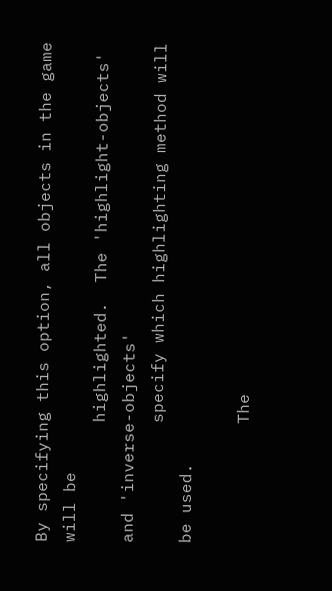By specifying this option, all objects in the game will be
            highlighted.  The 'highlight-objects' and 'inverse-objects'
            specify which highlighting method will be used.

            The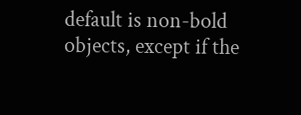default is non-bold objects, except if the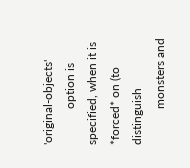'original-objects'
            option is specified, when it is *forced* on (to distinguish
            monsters and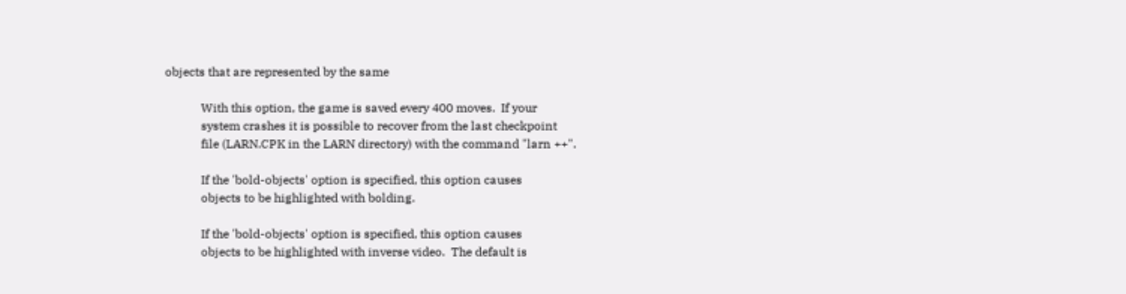objects that are represented by the same

            With this option, the game is saved every 400 moves.  If your
            system crashes it is possible to recover from the last checkpoint
            file (LARN.CPK in the LARN directory) with the command "larn ++".

            If the 'bold-objects' option is specified, this option causes
            objects to be highlighted with bolding.

            If the 'bold-objects' option is specified, this option causes
            objects to be highlighted with inverse video.  The default is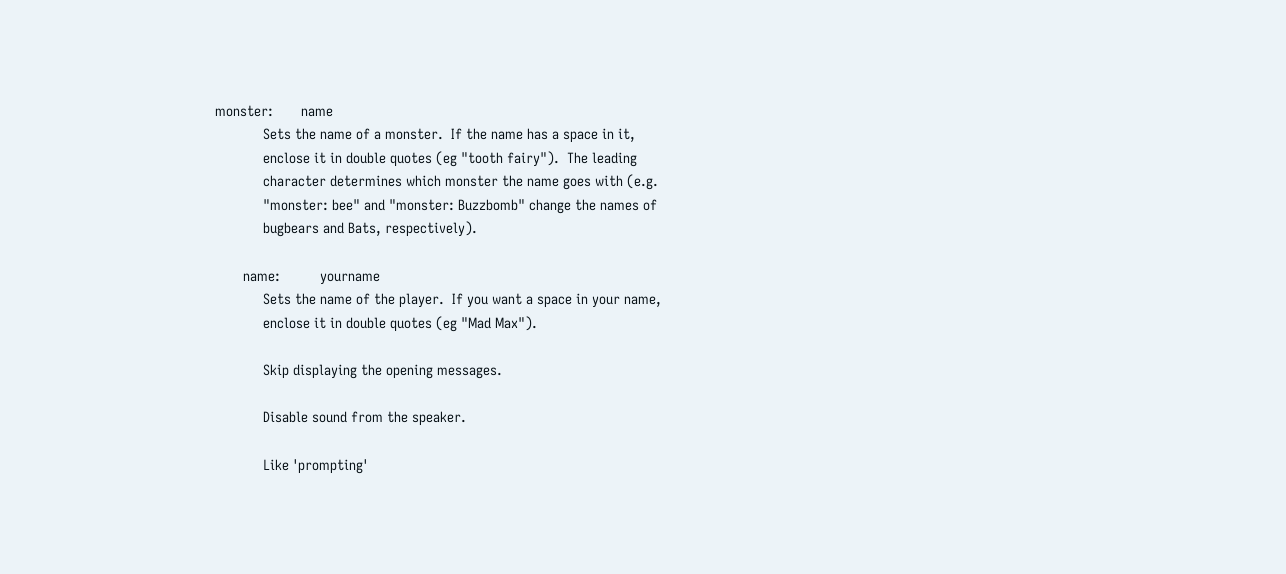monster:       name
            Sets the name of a monster.  If the name has a space in it,
            enclose it in double quotes (eg "tooth fairy").  The leading
            character determines which monster the name goes with (e.g.
            "monster: bee" and "monster: Buzzbomb" change the names of
            bugbears and Bats, respectively).

       name:          yourname
            Sets the name of the player.  If you want a space in your name,
            enclose it in double quotes (eg "Mad Max").

            Skip displaying the opening messages.

            Disable sound from the speaker.

            Like 'prompting'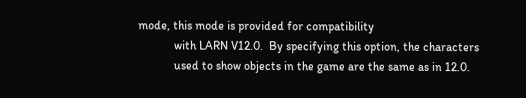mode, this mode is provided for compatibility
            with LARN V12.0.  By specifying this option, the characters
            used to show objects in the game are the same as in 12.0.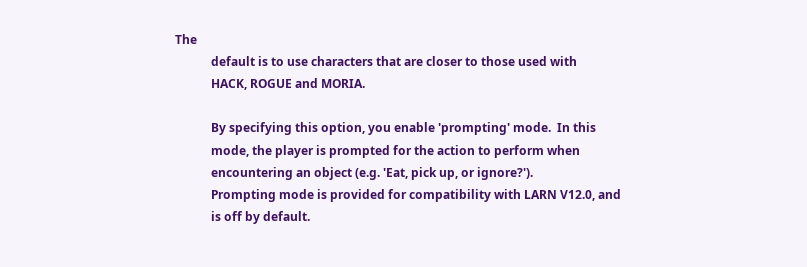The
            default is to use characters that are closer to those used with
            HACK, ROGUE and MORIA.

            By specifying this option, you enable 'prompting' mode.  In this
            mode, the player is prompted for the action to perform when
            encountering an object (e.g. 'Eat, pick up, or ignore?').
            Prompting mode is provided for compatibility with LARN V12.0, and
            is off by default.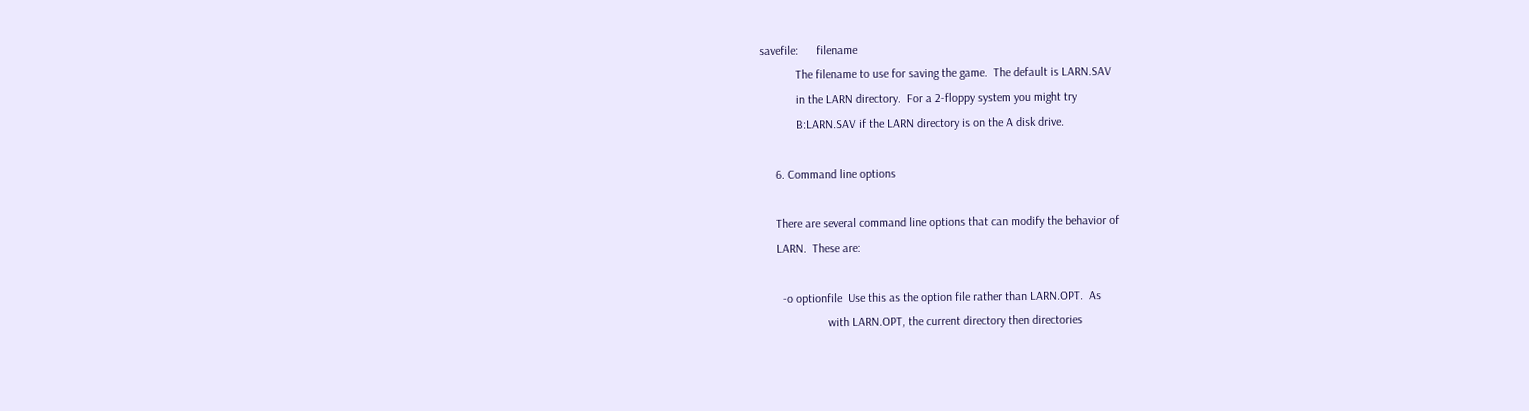savefile:      filename
            The filename to use for saving the game.  The default is LARN.SAV
            in the LARN directory.  For a 2-floppy system you might try
            B:LARN.SAV if the LARN directory is on the A disk drive.

     6. Command line options

     There are several command line options that can modify the behavior of
     LARN.  These are:

       -o optionfile  Use this as the option file rather than LARN.OPT.  As
                      with LARN.OPT, the current directory then directories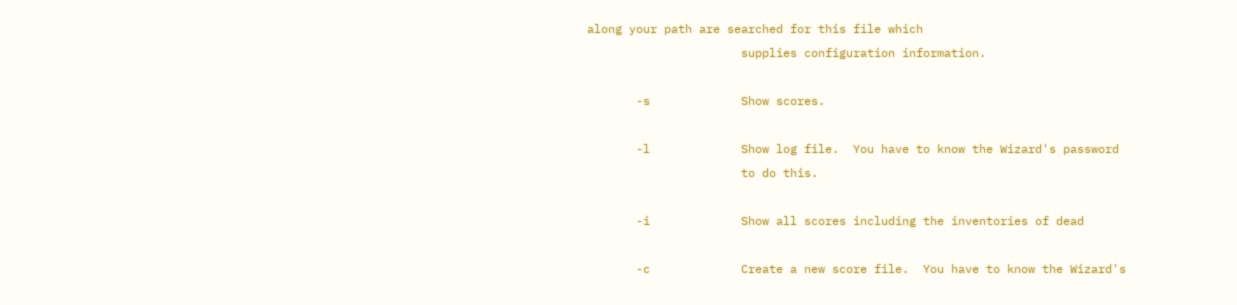along your path are searched for this file which
                      supplies configuration information.

       -s             Show scores.

       -l             Show log file.  You have to know the Wizard's password
                      to do this.

       -i             Show all scores including the inventories of dead

       -c             Create a new score file.  You have to know the Wizard's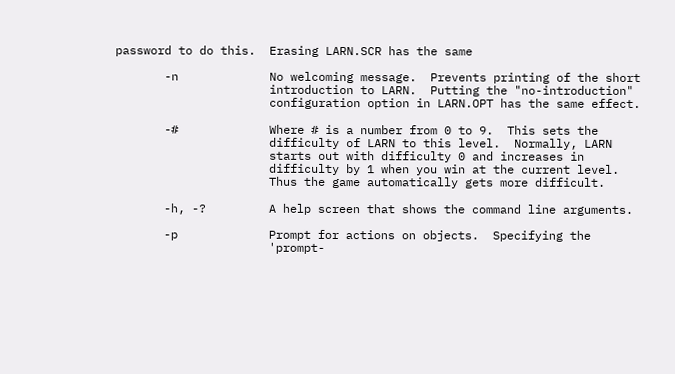password to do this.  Erasing LARN.SCR has the same

       -n             No welcoming message.  Prevents printing of the short
                      introduction to LARN.  Putting the "no-introduction"
                      configuration option in LARN.OPT has the same effect.

       -#             Where # is a number from 0 to 9.  This sets the
                      difficulty of LARN to this level.  Normally, LARN
                      starts out with difficulty 0 and increases in
                      difficulty by 1 when you win at the current level.
                      Thus the game automatically gets more difficult.

       -h, -?         A help screen that shows the command line arguments.

       -p             Prompt for actions on objects.  Specifying the
                      'prompt-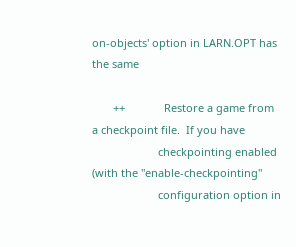on-objects' option in LARN.OPT has the same

       ++             Restore a game from a checkpoint file.  If you have
                      checkpointing enabled (with the "enable-checkpointing"
                      configuration option in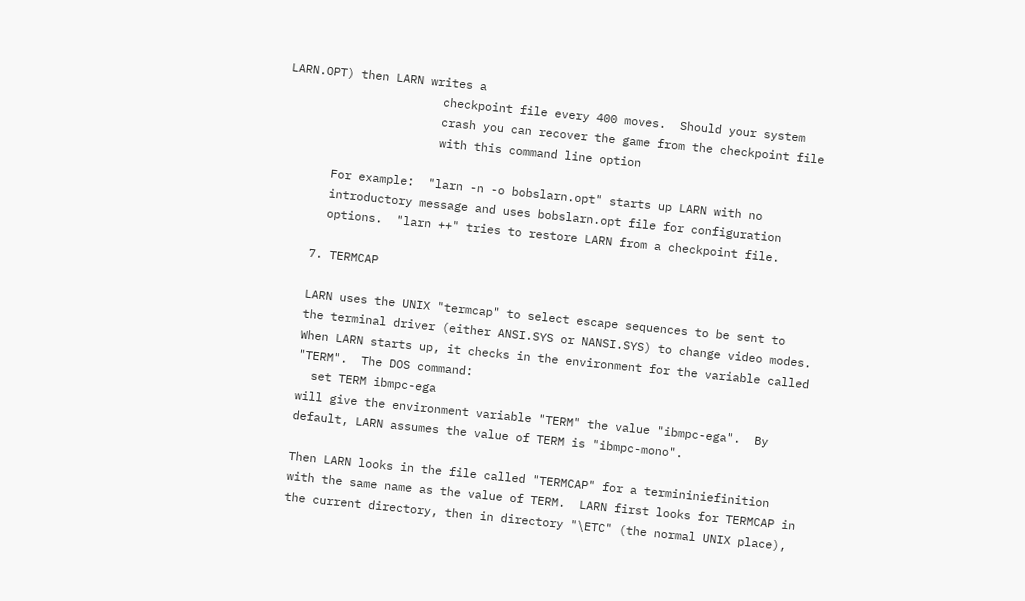LARN.OPT) then LARN writes a
                      checkpoint file every 400 moves.  Should your system
                      crash you can recover the game from the checkpoint file
                      with this command line option

       For example:  "larn -n -o bobslarn.opt" starts up LARN with no
       introductory message and uses bobslarn.opt file for configuration
       options.  "larn ++" tries to restore LARN from a checkpoint file.

     7. TERMCAP

     LARN uses the UNIX "termcap" to select escape sequences to be sent to
     the terminal driver (either ANSI.SYS or NANSI.SYS) to change video modes.
     When LARN starts up, it checks in the environment for the variable called
     "TERM".  The DOS command:
       set TERM ibmpc-ega
     will give the environment variable "TERM" the value "ibmpc-ega".  By
     default, LARN assumes the value of TERM is "ibmpc-mono".

     Then LARN looks in the file called "TERMCAP" for a termininiefinition
     with the same name as the value of TERM.  LARN first looks for TERMCAP in
     the current directory, then in directory "\ETC" (the normal UNIX place),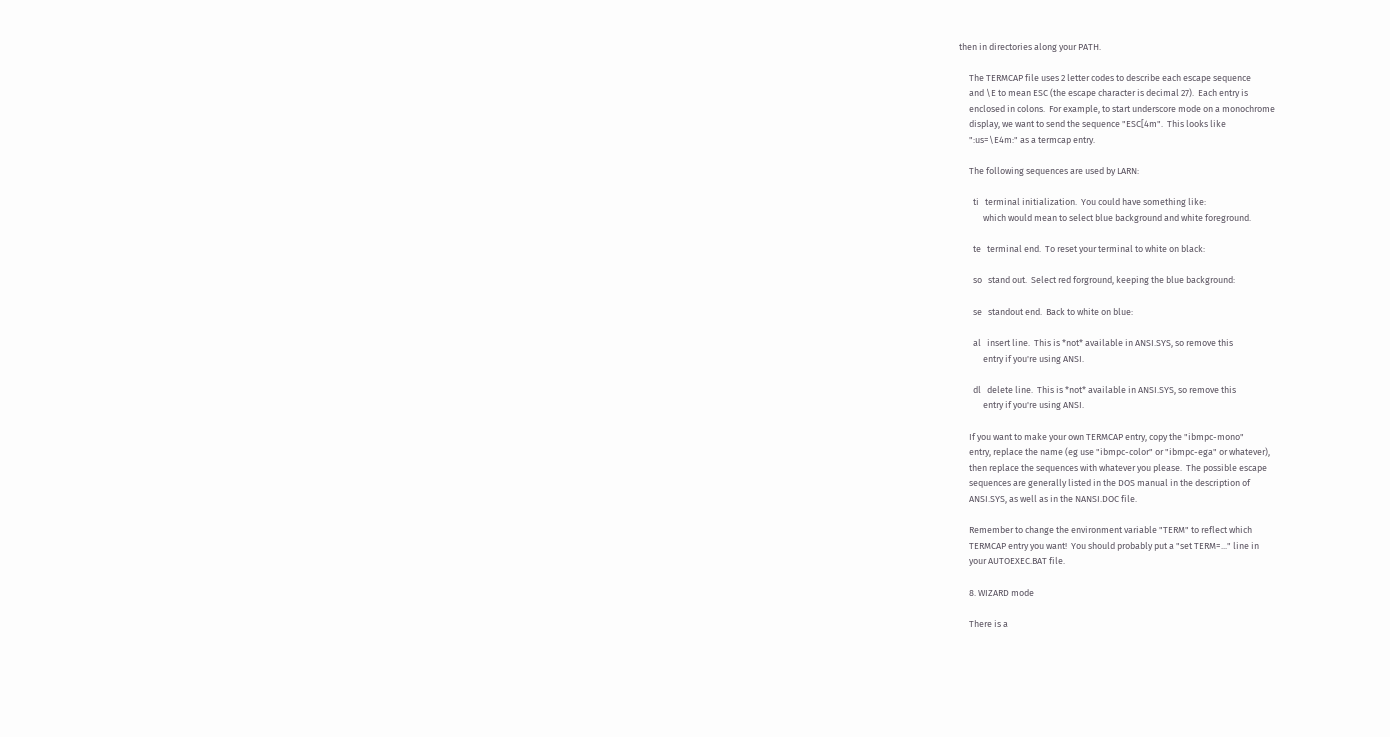then in directories along your PATH.

     The TERMCAP file uses 2 letter codes to describe each escape sequence
     and \E to mean ESC (the escape character is decimal 27).  Each entry is
     enclosed in colons.  For example, to start underscore mode on a monochrome
     display, we want to send the sequence "ESC[4m".  This looks like
     ":us=\E4m:" as a termcap entry.

     The following sequences are used by LARN:

       ti   terminal initialization.  You could have something like:
            which would mean to select blue background and white foreground.

       te   terminal end.  To reset your terminal to white on black:

       so   stand out.  Select red forground, keeping the blue background:

       se   standout end.  Back to white on blue:

       al   insert line.  This is *not* available in ANSI.SYS, so remove this
            entry if you're using ANSI.

       dl   delete line.  This is *not* available in ANSI.SYS, so remove this
            entry if you're using ANSI.

     If you want to make your own TERMCAP entry, copy the "ibmpc-mono"
     entry, replace the name (eg use "ibmpc-color" or "ibmpc-ega" or whatever),
     then replace the sequences with whatever you please.  The possible escape
     sequences are generally listed in the DOS manual in the description of
     ANSI.SYS, as well as in the NANSI.DOC file.

     Remember to change the environment variable "TERM" to reflect which
     TERMCAP entry you want!  You should probably put a "set TERM=..." line in
     your AUTOEXEC.BAT file.

     8. WIZARD mode

     There is a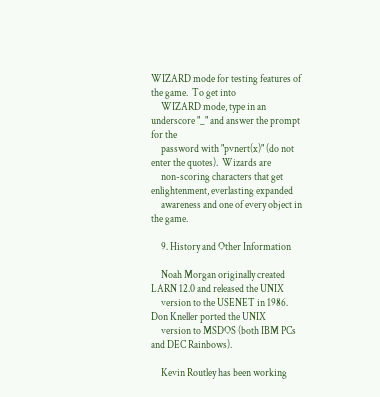WIZARD mode for testing features of the game.  To get into
     WIZARD mode, type in an underscore "_" and answer the prompt for the
     password with "pvnert(x)" (do not enter the quotes).  Wizards are
     non-scoring characters that get enlightenment, everlasting expanded
     awareness and one of every object in the game.

     9. History and Other Information

     Noah Morgan originally created LARN 12.0 and released the UNIX
     version to the USENET in 1986.  Don Kneller ported the UNIX
     version to MSDOS (both IBM PCs and DEC Rainbows).

     Kevin Routley has been working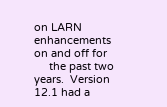on LARN enhancements on and off for
     the past two years.  Version 12.1 had a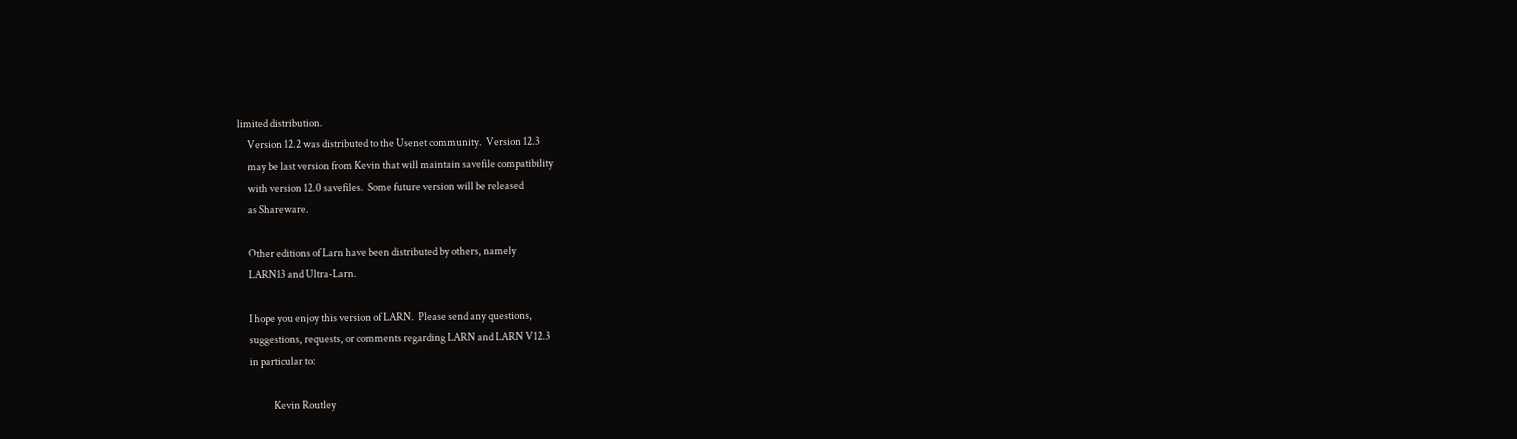limited distribution.
     Version 12.2 was distributed to the Usenet community.  Version 12.3
     may be last version from Kevin that will maintain savefile compatibility
     with version 12.0 savefiles.  Some future version will be released
     as Shareware.

     Other editions of Larn have been distributed by others, namely
     LARN13 and Ultra-Larn.

     I hope you enjoy this version of LARN.  Please send any questions,
     suggestions, requests, or comments regarding LARN and LARN V12.3
     in particular to:

                 Kevin Routley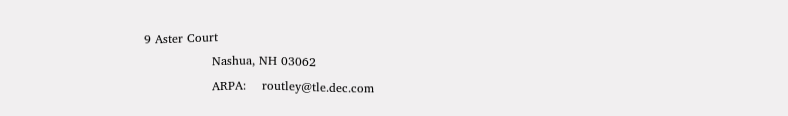9 Aster Court
                 Nashua, NH 03062
                 ARPA:    routley@tle.dec.com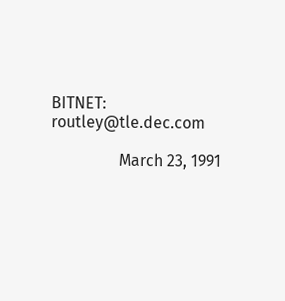BITNET:  routley@tle.dec.com

                 March 23, 1991